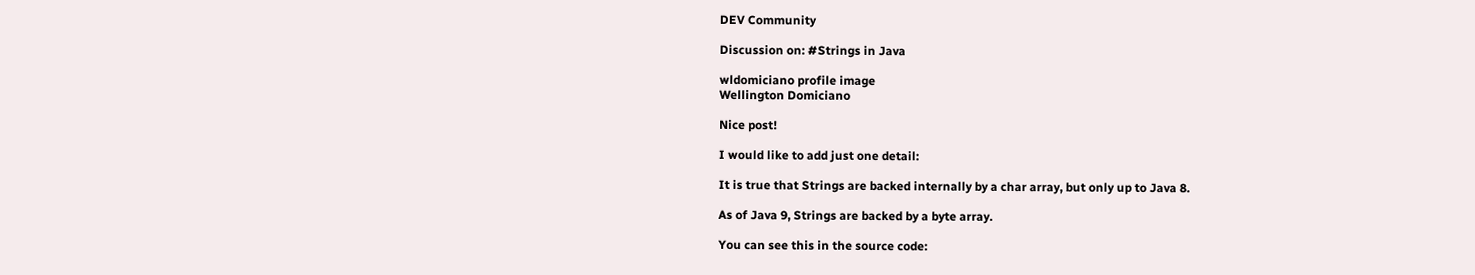DEV Community

Discussion on: #Strings in Java

wldomiciano profile image
Wellington Domiciano

Nice post!

I would like to add just one detail:

It is true that Strings are backed internally by a char array, but only up to Java 8.

As of Java 9, Strings are backed by a byte array.

You can see this in the source code: